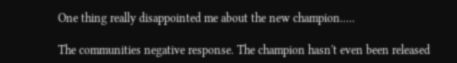One thing really disappointed me about the new champion.....

The communities negative response. The champion hasn't even been released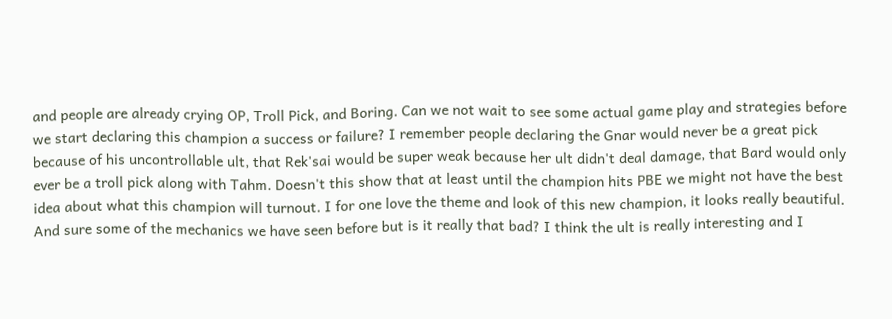and people are already crying OP, Troll Pick, and Boring. Can we not wait to see some actual game play and strategies before we start declaring this champion a success or failure? I remember people declaring the Gnar would never be a great pick because of his uncontrollable ult, that Rek'sai would be super weak because her ult didn't deal damage, that Bard would only ever be a troll pick along with Tahm. Doesn't this show that at least until the champion hits PBE we might not have the best idea about what this champion will turnout. I for one love the theme and look of this new champion, it looks really beautiful. And sure some of the mechanics we have seen before but is it really that bad? I think the ult is really interesting and I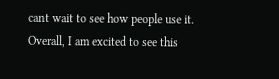cant wait to see how people use it. Overall, I am excited to see this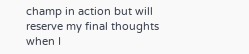champ in action but will reserve my final thoughts when I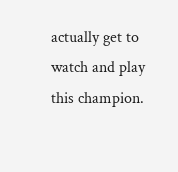actually get to watch and play this champion.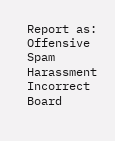Report as:
Offensive Spam Harassment Incorrect Board